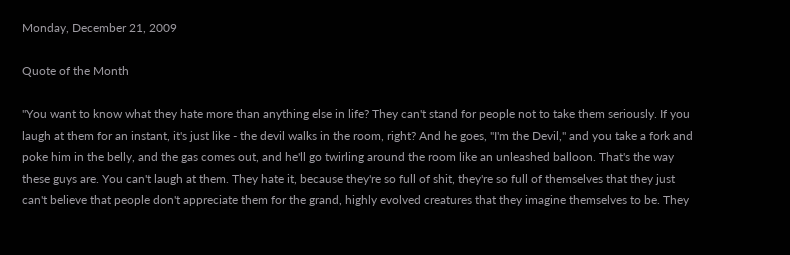Monday, December 21, 2009

Quote of the Month

"You want to know what they hate more than anything else in life? They can't stand for people not to take them seriously. If you laugh at them for an instant, it's just like - the devil walks in the room, right? And he goes, "I'm the Devil," and you take a fork and poke him in the belly, and the gas comes out, and he'll go twirling around the room like an unleashed balloon. That's the way these guys are. You can't laugh at them. They hate it, because they're so full of shit, they're so full of themselves that they just can't believe that people don't appreciate them for the grand, highly evolved creatures that they imagine themselves to be. They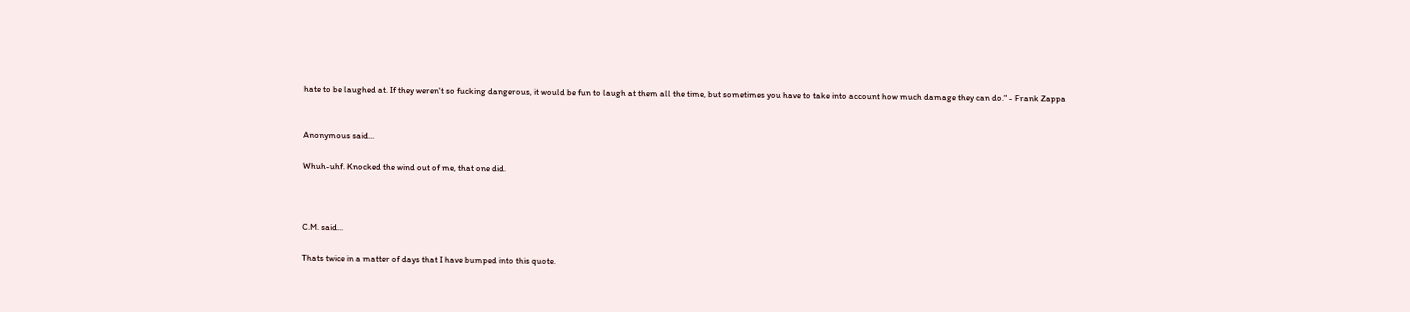hate to be laughed at. If they weren't so fucking dangerous, it would be fun to laugh at them all the time, but sometimes you have to take into account how much damage they can do." - Frank Zappa


Anonymous said...

Whuh-uhf. Knocked the wind out of me, that one did.



C.M. said...

Thats twice in a matter of days that I have bumped into this quote.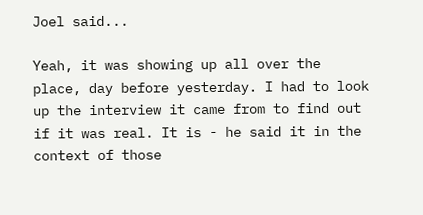Joel said...

Yeah, it was showing up all over the place, day before yesterday. I had to look up the interview it came from to find out if it was real. It is - he said it in the context of those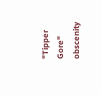"Tipper Gore" obscenity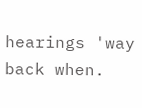hearings 'way back when.